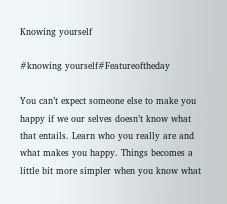Knowing yourself

#knowing yourself#Featureoftheday

You can’t expect someone else to make you happy if we our selves doesn’t know what that entails. Learn who you really are and what makes you happy. Things becomes a little bit more simpler when you know what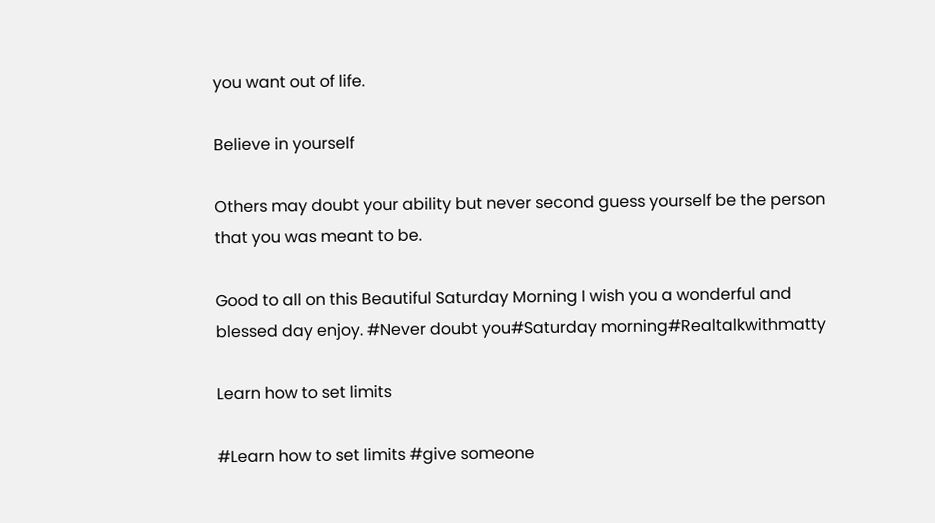you want out of life.

Believe in yourself

Others may doubt your ability but never second guess yourself be the person that you was meant to be.

Good to all on this Beautiful Saturday Morning I wish you a wonderful and blessed day enjoy. #Never doubt you#Saturday morning#Realtalkwithmatty

Learn how to set limits

#Learn how to set limits #give someone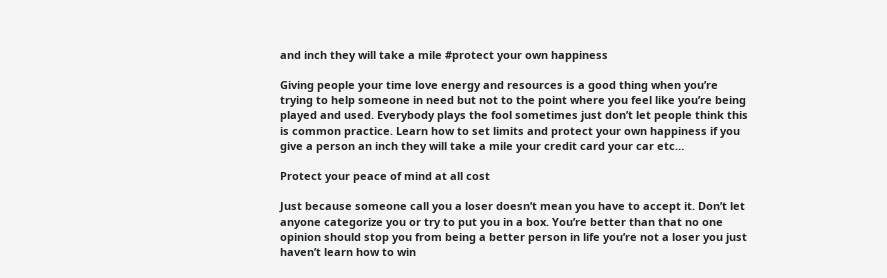and inch they will take a mile #protect your own happiness

Giving people your time love energy and resources is a good thing when you’re trying to help someone in need but not to the point where you feel like you’re being played and used. Everybody plays the fool sometimes just don’t let people think this is common practice. Learn how to set limits and protect your own happiness if you give a person an inch they will take a mile your credit card your car etc…

Protect your peace of mind at all cost

Just because someone call you a loser doesn’t mean you have to accept it. Don’t let anyone categorize you or try to put you in a box. You’re better than that no one opinion should stop you from being a better person in life you’re not a loser you just haven’t learn how to win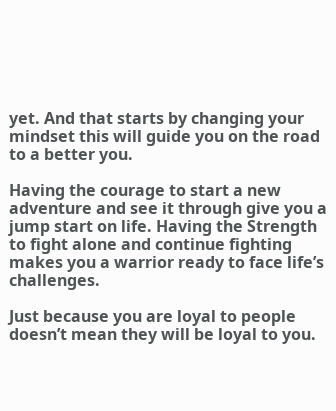yet. And that starts by changing your mindset this will guide you on the road to a better you.

Having the courage to start a new adventure and see it through give you a jump start on life. Having the Strength to fight alone and continue fighting makes you a warrior ready to face life’s challenges.

Just because you are loyal to people doesn’t mean they will be loyal to you.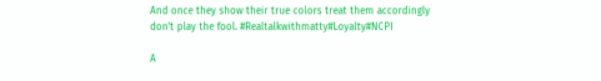And once they show their true colors treat them accordingly don’t play the fool. #Realtalkwithmatty#Loyalty#NCPI

A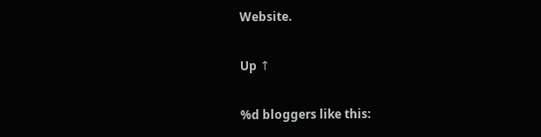Website.

Up ↑

%d bloggers like this: